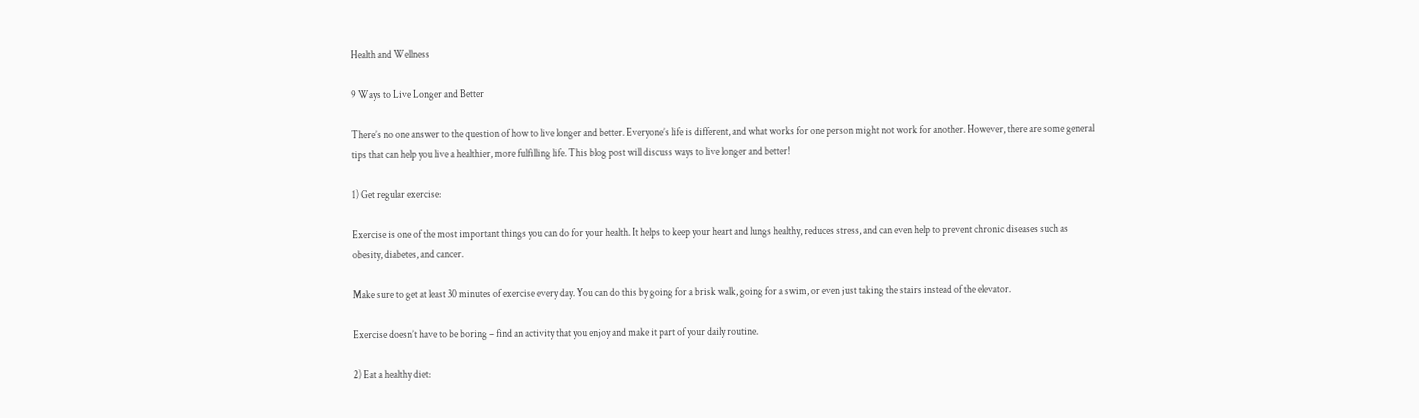Health and Wellness

9 Ways to Live Longer and Better

There’s no one answer to the question of how to live longer and better. Everyone’s life is different, and what works for one person might not work for another. However, there are some general tips that can help you live a healthier, more fulfilling life. This blog post will discuss ways to live longer and better!

1) Get regular exercise:

Exercise is one of the most important things you can do for your health. It helps to keep your heart and lungs healthy, reduces stress, and can even help to prevent chronic diseases such as obesity, diabetes, and cancer.

Make sure to get at least 30 minutes of exercise every day. You can do this by going for a brisk walk, going for a swim, or even just taking the stairs instead of the elevator.

Exercise doesn’t have to be boring – find an activity that you enjoy and make it part of your daily routine.

2) Eat a healthy diet: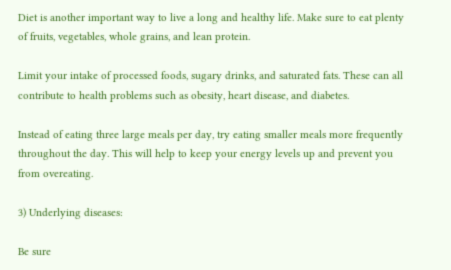Diet is another important way to live a long and healthy life. Make sure to eat plenty of fruits, vegetables, whole grains, and lean protein.

Limit your intake of processed foods, sugary drinks, and saturated fats. These can all contribute to health problems such as obesity, heart disease, and diabetes.

Instead of eating three large meals per day, try eating smaller meals more frequently throughout the day. This will help to keep your energy levels up and prevent you from overeating.

3) Underlying diseases:

Be sure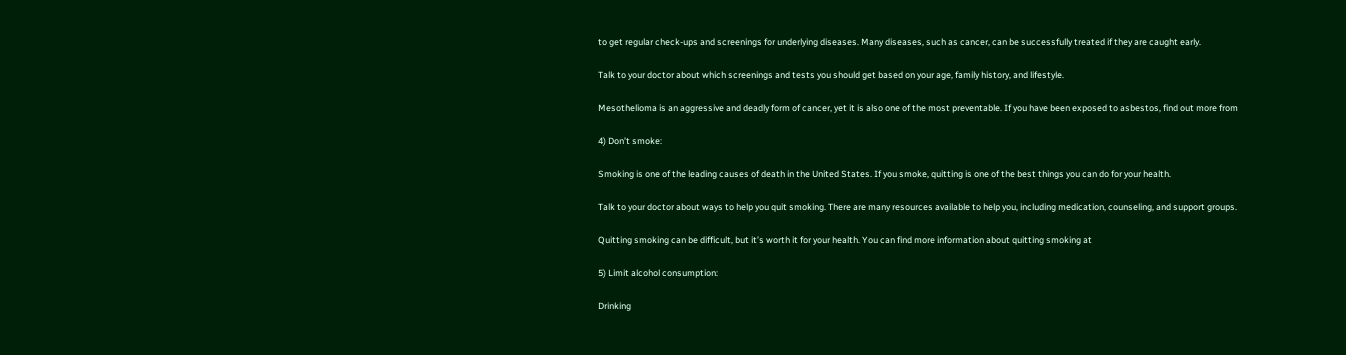to get regular check-ups and screenings for underlying diseases. Many diseases, such as cancer, can be successfully treated if they are caught early.

Talk to your doctor about which screenings and tests you should get based on your age, family history, and lifestyle.

Mesothelioma is an aggressive and deadly form of cancer, yet it is also one of the most preventable. If you have been exposed to asbestos, find out more from

4) Don’t smoke:

Smoking is one of the leading causes of death in the United States. If you smoke, quitting is one of the best things you can do for your health.

Talk to your doctor about ways to help you quit smoking. There are many resources available to help you, including medication, counseling, and support groups.

Quitting smoking can be difficult, but it’s worth it for your health. You can find more information about quitting smoking at

5) Limit alcohol consumption:

Drinking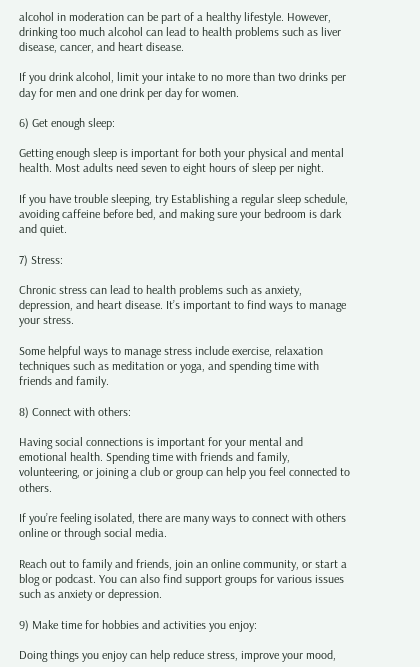alcohol in moderation can be part of a healthy lifestyle. However, drinking too much alcohol can lead to health problems such as liver disease, cancer, and heart disease.

If you drink alcohol, limit your intake to no more than two drinks per day for men and one drink per day for women.

6) Get enough sleep:

Getting enough sleep is important for both your physical and mental health. Most adults need seven to eight hours of sleep per night.

If you have trouble sleeping, try Establishing a regular sleep schedule, avoiding caffeine before bed, and making sure your bedroom is dark and quiet.

7) Stress:

Chronic stress can lead to health problems such as anxiety, depression, and heart disease. It’s important to find ways to manage your stress.

Some helpful ways to manage stress include exercise, relaxation techniques such as meditation or yoga, and spending time with friends and family.

8) Connect with others:

Having social connections is important for your mental and emotional health. Spending time with friends and family, volunteering, or joining a club or group can help you feel connected to others.

If you’re feeling isolated, there are many ways to connect with others online or through social media.

Reach out to family and friends, join an online community, or start a blog or podcast. You can also find support groups for various issues such as anxiety or depression.

9) Make time for hobbies and activities you enjoy:

Doing things you enjoy can help reduce stress, improve your mood,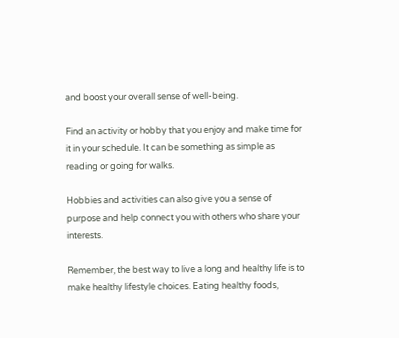and boost your overall sense of well-being.

Find an activity or hobby that you enjoy and make time for it in your schedule. It can be something as simple as reading or going for walks.

Hobbies and activities can also give you a sense of purpose and help connect you with others who share your interests.

Remember, the best way to live a long and healthy life is to make healthy lifestyle choices. Eating healthy foods,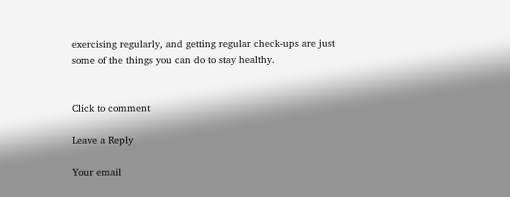exercising regularly, and getting regular check-ups are just some of the things you can do to stay healthy.


Click to comment

Leave a Reply

Your email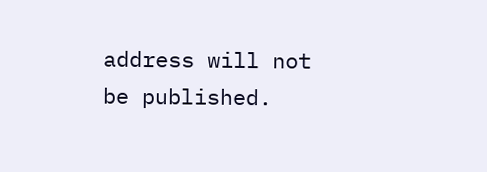address will not be published.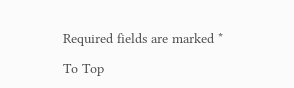Required fields are marked *

To Top